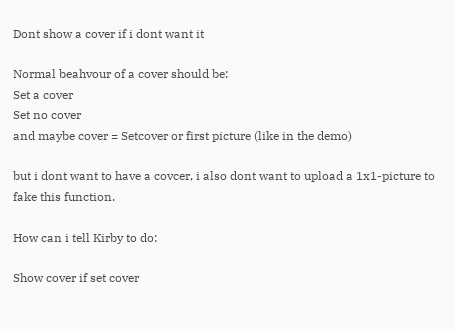Dont show a cover if i dont want it

Normal beahvour of a cover should be:
Set a cover
Set no cover
and maybe cover = Setcover or first picture (like in the demo)

but i dont want to have a covcer, i also dont want to upload a 1x1-picture to fake this function.

How can i tell Kirby to do:

Show cover if set cover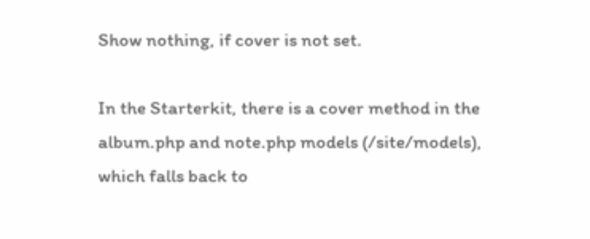Show nothing, if cover is not set.

In the Starterkit, there is a cover method in the album.php and note.php models (/site/models), which falls back to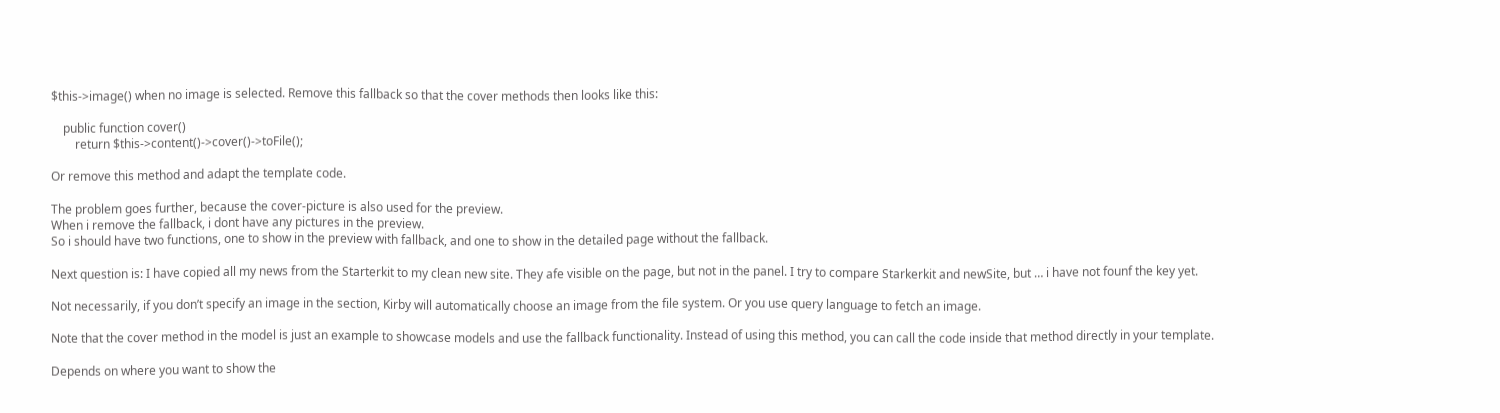$this->image() when no image is selected. Remove this fallback so that the cover methods then looks like this:

    public function cover()
        return $this->content()->cover()->toFile();

Or remove this method and adapt the template code.

The problem goes further, because the cover-picture is also used for the preview.
When i remove the fallback, i dont have any pictures in the preview.
So i should have two functions, one to show in the preview with fallback, and one to show in the detailed page without the fallback.

Next question is: I have copied all my news from the Starterkit to my clean new site. They afe visible on the page, but not in the panel. I try to compare Starkerkit and newSite, but … i have not founf the key yet.

Not necessarily, if you don’t specify an image in the section, Kirby will automatically choose an image from the file system. Or you use query language to fetch an image.

Note that the cover method in the model is just an example to showcase models and use the fallback functionality. Instead of using this method, you can call the code inside that method directly in your template.

Depends on where you want to show the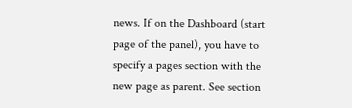news. If on the Dashboard (start page of the panel), you have to specify a pages section with the new page as parent. See section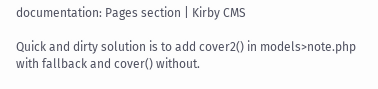documentation: Pages section | Kirby CMS

Quick and dirty solution is to add cover2() in models>note.php with fallback and cover() without.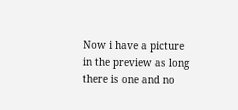Now i have a picture in the preview as long there is one and no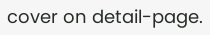cover on detail-page.